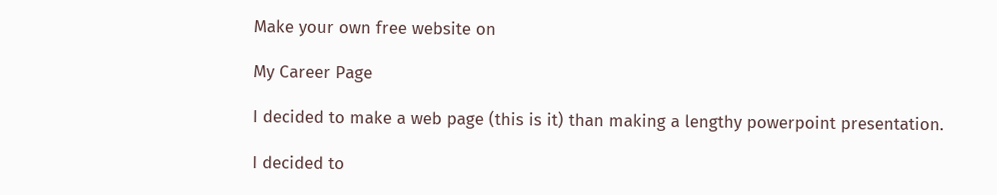Make your own free website on

My Career Page

I decided to make a web page (this is it) than making a lengthy powerpoint presentation.

I decided to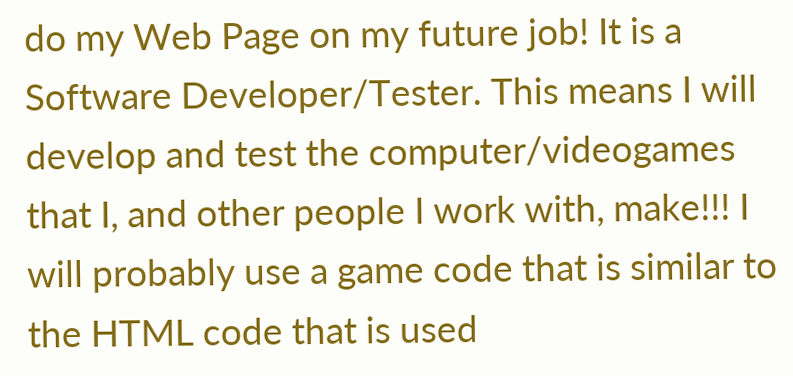do my Web Page on my future job! It is a Software Developer/Tester. This means I will develop and test the computer/videogames that I, and other people I work with, make!!! I will probably use a game code that is similar to the HTML code that is used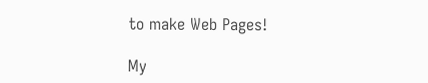to make Web Pages!

My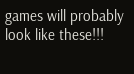games will probably look like these!!!